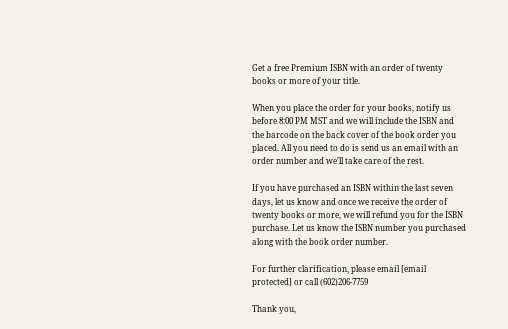Get a free Premium ISBN with an order of twenty books or more of your title.

When you place the order for your books, notify us before 8:00 PM MST and we will include the ISBN and the barcode on the back cover of the book order you placed. All you need to do is send us an email with an order number and we’ll take care of the rest.

If you have purchased an ISBN within the last seven days, let us know and once we receive the order of twenty books or more, we will refund you for the ISBN purchase. Let us know the ISBN number you purchased along with the book order number.

For further clarification, please email [email protected] or call (602)206-7759

Thank you,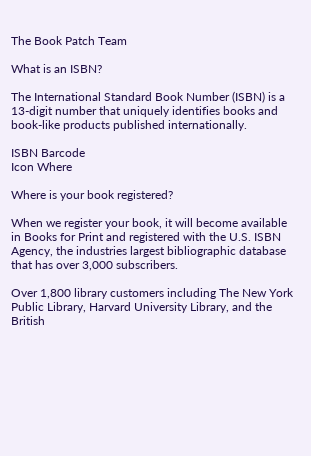The Book Patch Team

What is an ISBN?

The International Standard Book Number (ISBN) is a 13-digit number that uniquely identifies books and book-like products published internationally.

ISBN Barcode
Icon Where

Where is your book registered?

When we register your book, it will become available in Books for Print and registered with the U.S. ISBN Agency, the industries largest bibliographic database that has over 3,000 subscribers.

Over 1,800 library customers including The New York Public Library, Harvard University Library, and the British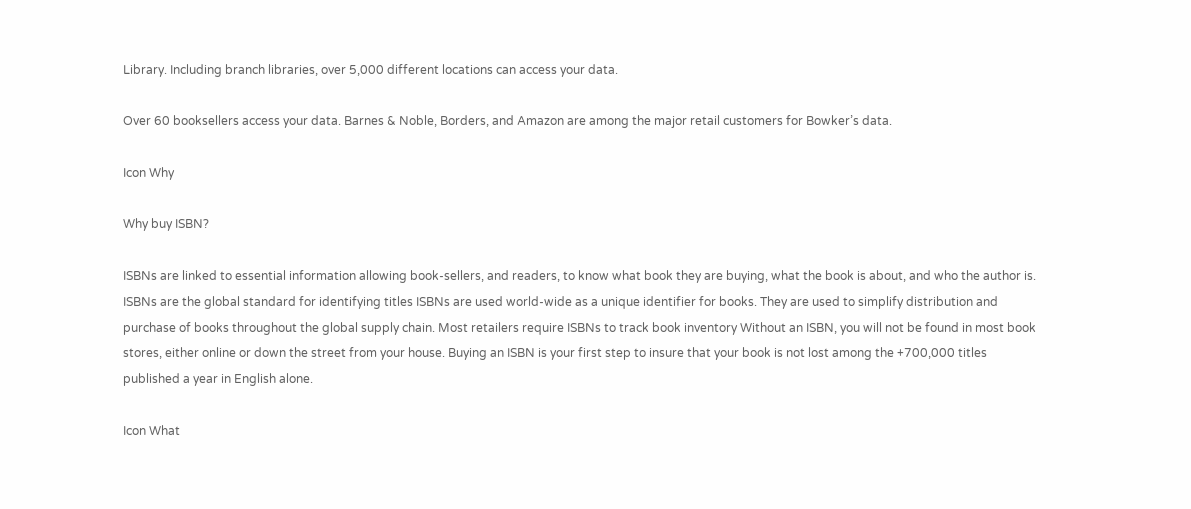Library. Including branch libraries, over 5,000 different locations can access your data.

Over 60 booksellers access your data. Barnes & Noble, Borders, and Amazon are among the major retail customers for Bowker’s data.

Icon Why

Why buy ISBN?

ISBNs are linked to essential information allowing book-sellers, and readers, to know what book they are buying, what the book is about, and who the author is. ISBNs are the global standard for identifying titles ISBNs are used world-wide as a unique identifier for books. They are used to simplify distribution and purchase of books throughout the global supply chain. Most retailers require ISBNs to track book inventory Without an ISBN, you will not be found in most book stores, either online or down the street from your house. Buying an ISBN is your first step to insure that your book is not lost among the +700,000 titles published a year in English alone.

Icon What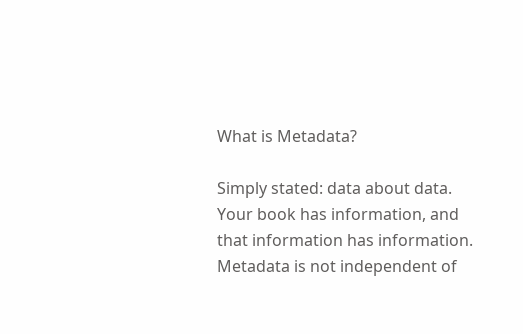What is Metadata?

Simply stated: data about data. Your book has information, and that information has information. Metadata is not independent of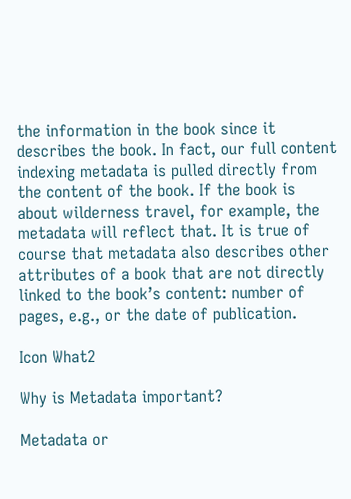the information in the book since it describes the book. In fact, our full content indexing metadata is pulled directly from the content of the book. If the book is about wilderness travel, for example, the metadata will reflect that. It is true of course that metadata also describes other attributes of a book that are not directly linked to the book’s content: number of pages, e.g., or the date of publication.

Icon What2

Why is Metadata important?

Metadata or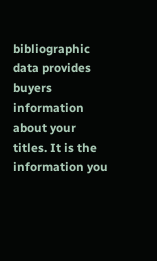bibliographic data provides buyers information about your titles. It is the information you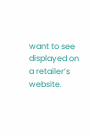want to see displayed on a retailer’s website.